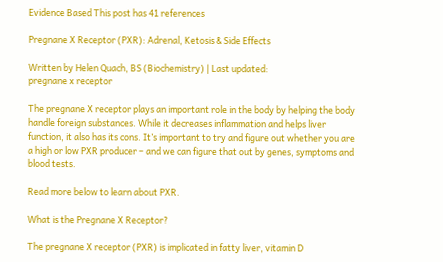Evidence Based This post has 41 references

Pregnane X Receptor (PXR): Adrenal, Ketosis & Side Effects

Written by Helen Quach, BS (Biochemistry) | Last updated:
pregnane x receptor

The pregnane X receptor plays an important role in the body by helping the body handle foreign substances. While it decreases inflammation and helps liver function, it also has its cons. It’s important to try and figure out whether you are a high or low PXR producer – and we can figure that out by genes, symptoms and blood tests.

Read more below to learn about PXR.

What is the Pregnane X Receptor?

The pregnane X receptor (PXR) is implicated in fatty liver, vitamin D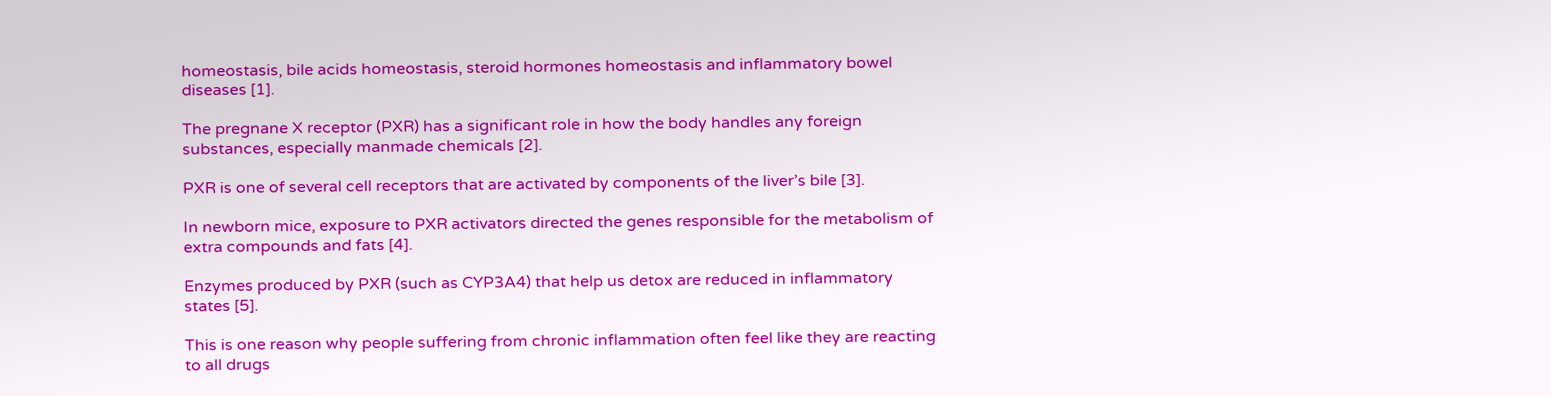homeostasis, bile acids homeostasis, steroid hormones homeostasis and inflammatory bowel diseases [1].

The pregnane X receptor (PXR) has a significant role in how the body handles any foreign substances, especially manmade chemicals [2].

PXR is one of several cell receptors that are activated by components of the liver’s bile [3].

In newborn mice, exposure to PXR activators directed the genes responsible for the metabolism of extra compounds and fats [4].

Enzymes produced by PXR (such as CYP3A4) that help us detox are reduced in inflammatory states [5].

This is one reason why people suffering from chronic inflammation often feel like they are reacting to all drugs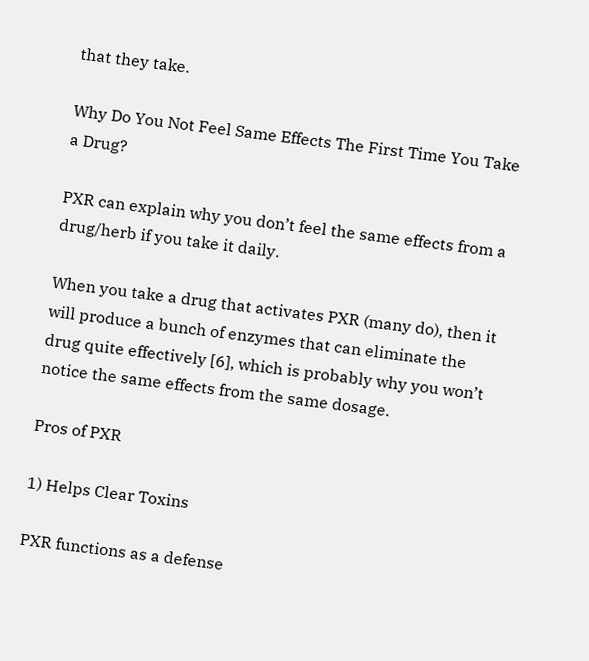that they take.

Why Do You Not Feel Same Effects The First Time You Take a Drug?

PXR can explain why you don’t feel the same effects from a drug/herb if you take it daily.

When you take a drug that activates PXR (many do), then it will produce a bunch of enzymes that can eliminate the drug quite effectively [6], which is probably why you won’t notice the same effects from the same dosage.

Pros of PXR

1) Helps Clear Toxins

PXR functions as a defense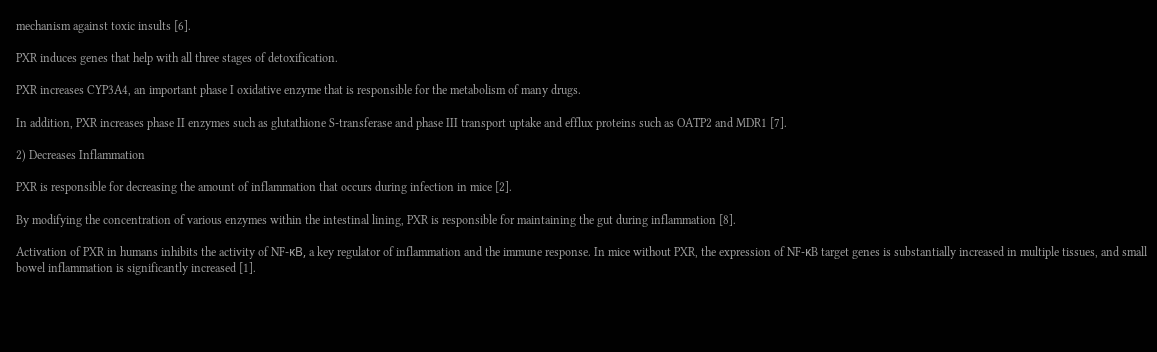mechanism against toxic insults [6].

PXR induces genes that help with all three stages of detoxification.

PXR increases CYP3A4, an important phase I oxidative enzyme that is responsible for the metabolism of many drugs.

In addition, PXR increases phase II enzymes such as glutathione S-transferase and phase III transport uptake and efflux proteins such as OATP2 and MDR1 [7].

2) Decreases Inflammation

PXR is responsible for decreasing the amount of inflammation that occurs during infection in mice [2].

By modifying the concentration of various enzymes within the intestinal lining, PXR is responsible for maintaining the gut during inflammation [8].

Activation of PXR in humans inhibits the activity of NF-κB, a key regulator of inflammation and the immune response. In mice without PXR, the expression of NF-κB target genes is substantially increased in multiple tissues, and small bowel inflammation is significantly increased [1].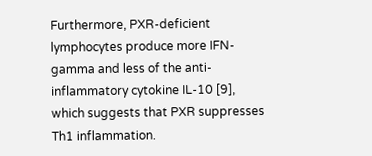Furthermore, PXR-deficient lymphocytes produce more IFN-gamma and less of the anti-inflammatory cytokine IL-10 [9], which suggests that PXR suppresses Th1 inflammation.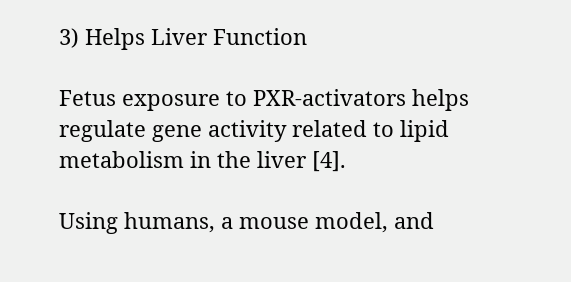3) Helps Liver Function

Fetus exposure to PXR-activators helps regulate gene activity related to lipid metabolism in the liver [4].

Using humans, a mouse model, and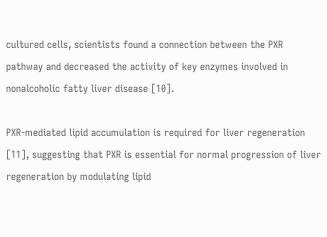cultured cells, scientists found a connection between the PXR pathway and decreased the activity of key enzymes involved in nonalcoholic fatty liver disease [10].

PXR-mediated lipid accumulation is required for liver regeneration [11], suggesting that PXR is essential for normal progression of liver regeneration by modulating lipid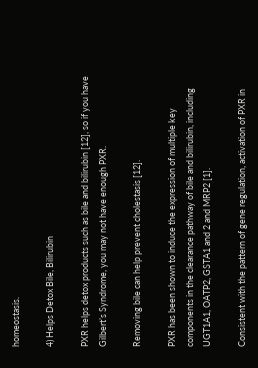homeostasis.

4) Helps Detox Bile, Bilirubin

PXR helps detox products such as bile and bilirubin [12], so if you have Gilbert’s Syndrome, you may not have enough PXR.

Removing bile can help prevent cholestasis [12].

PXR has been shown to induce the expression of multiple key components in the clearance pathway of bile and bilirubin, including UGT1A1, OATP2, GSTA1 and 2 and MRP2 [1].

Consistent with the pattern of gene regulation, activation of PXR in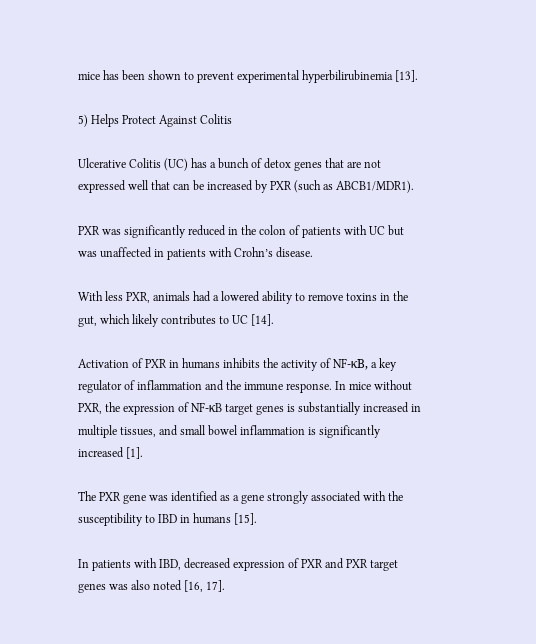mice has been shown to prevent experimental hyperbilirubinemia [13].

5) Helps Protect Against Colitis

Ulcerative Colitis (UC) has a bunch of detox genes that are not expressed well that can be increased by PXR (such as ABCB1/MDR1).

PXR was significantly reduced in the colon of patients with UC but was unaffected in patients with Crohn’s disease.

With less PXR, animals had a lowered ability to remove toxins in the gut, which likely contributes to UC [14].

Activation of PXR in humans inhibits the activity of NF-κB, a key regulator of inflammation and the immune response. In mice without PXR, the expression of NF-κB target genes is substantially increased in multiple tissues, and small bowel inflammation is significantly increased [1].

The PXR gene was identified as a gene strongly associated with the susceptibility to IBD in humans [15].

In patients with IBD, decreased expression of PXR and PXR target genes was also noted [16, 17].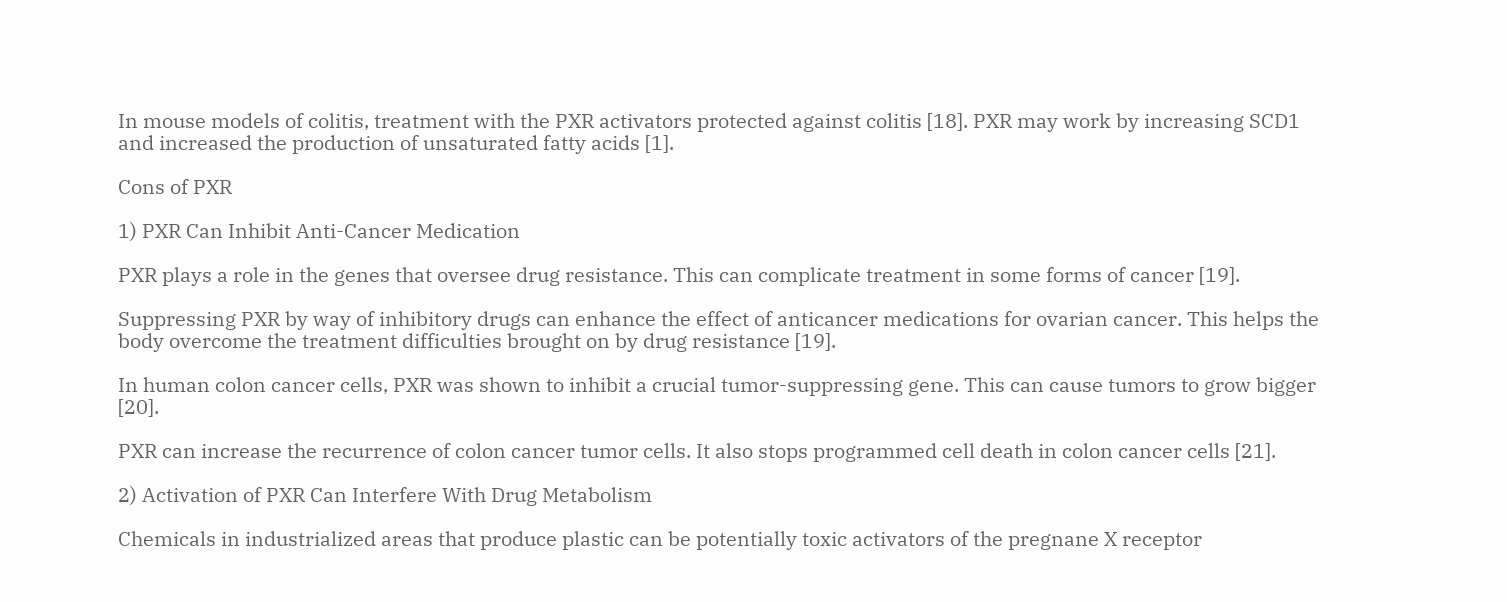In mouse models of colitis, treatment with the PXR activators protected against colitis [18]. PXR may work by increasing SCD1 and increased the production of unsaturated fatty acids [1].

Cons of PXR

1) PXR Can Inhibit Anti-Cancer Medication

PXR plays a role in the genes that oversee drug resistance. This can complicate treatment in some forms of cancer [19].

Suppressing PXR by way of inhibitory drugs can enhance the effect of anticancer medications for ovarian cancer. This helps the body overcome the treatment difficulties brought on by drug resistance [19].

In human colon cancer cells, PXR was shown to inhibit a crucial tumor-suppressing gene. This can cause tumors to grow bigger [20].

PXR can increase the recurrence of colon cancer tumor cells. It also stops programmed cell death in colon cancer cells [21].

2) Activation of PXR Can Interfere With Drug Metabolism

Chemicals in industrialized areas that produce plastic can be potentially toxic activators of the pregnane X receptor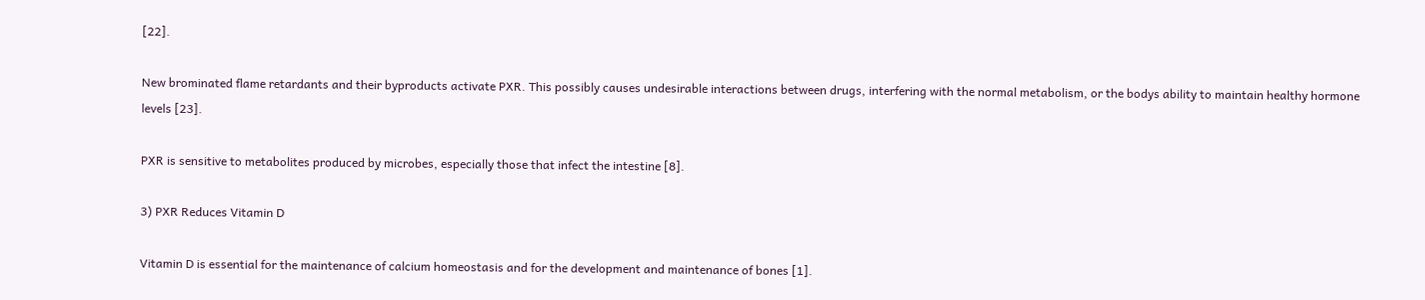[22].

New brominated flame retardants and their byproducts activate PXR. This possibly causes undesirable interactions between drugs, interfering with the normal metabolism, or the bodys ability to maintain healthy hormone levels [23].

PXR is sensitive to metabolites produced by microbes, especially those that infect the intestine [8].

3) PXR Reduces Vitamin D

Vitamin D is essential for the maintenance of calcium homeostasis and for the development and maintenance of bones [1].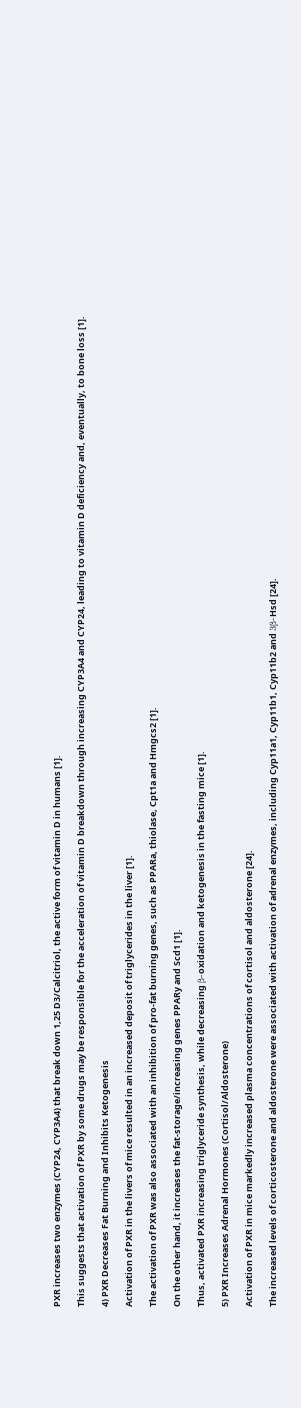PXR increases two enzymes (CYP24, CYP3A4) that break down 1,25 D3/Calcitriol, the active form of vitamin D in humans [1].

This suggests that activation of PXR by some drugs may be responsible for the acceleration of vitamin D breakdown through increasing CYP3A4 and CYP24, leading to vitamin D deficiency and, eventually, to bone loss [1].

4) PXR Decreases Fat Burning and Inhibits Ketogenesis

Activation of PXR in the livers of mice resulted in an increased deposit of triglycerides in the liver [1].

The activation of PXR was also associated with an inhibition of pro-fat burning genes, such as PPARa, thiolase, Cpt1a and Hmgcs2 [1].

On the other hand, it increases the fat-storage/increasing genes PPARy and Scd1 [1].

Thus, activated PXR increasing triglyceride synthesis, while decreasing β-oxidation and ketogenesis in the fasting mice [1].

5) PXR Increases Adrenal Hormones (Cortisol/Aldosterone)

Activation of PXR in mice markedly increased plasma concentrations of cortisol and aldosterone [24].

The increased levels of corticosterone and aldosterone were associated with activation of adrenal enzymes, including Cyp11a1, Cyp11b1, Cyp11b2 and 3β-Hsd [24].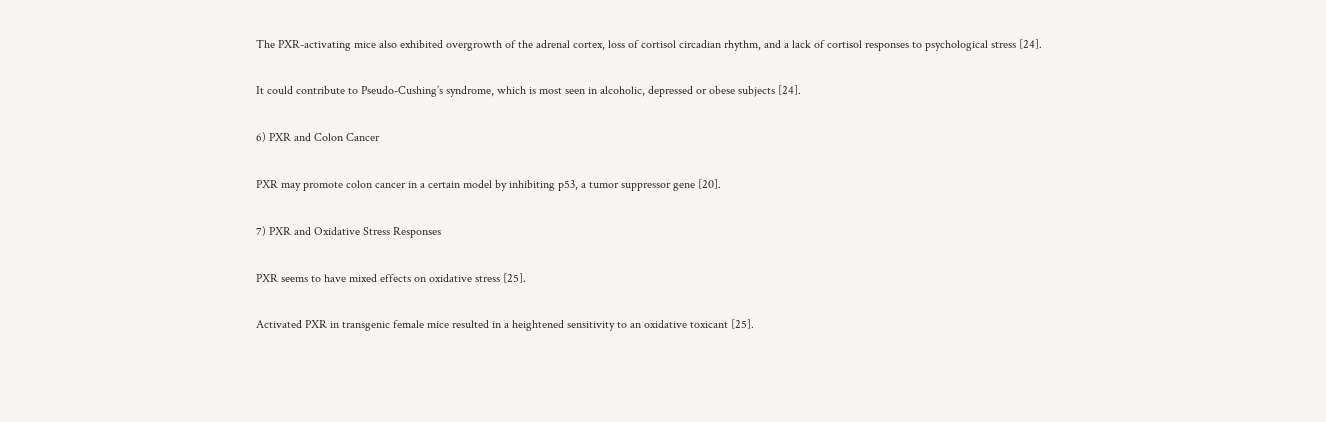The PXR-activating mice also exhibited overgrowth of the adrenal cortex, loss of cortisol circadian rhythm, and a lack of cortisol responses to psychological stress [24].

It could contribute to Pseudo-Cushing’s syndrome, which is most seen in alcoholic, depressed or obese subjects [24].

6) PXR and Colon Cancer

PXR may promote colon cancer in a certain model by inhibiting p53, a tumor suppressor gene [20].

7) PXR and Oxidative Stress Responses

PXR seems to have mixed effects on oxidative stress [25].

Activated PXR in transgenic female mice resulted in a heightened sensitivity to an oxidative toxicant [25].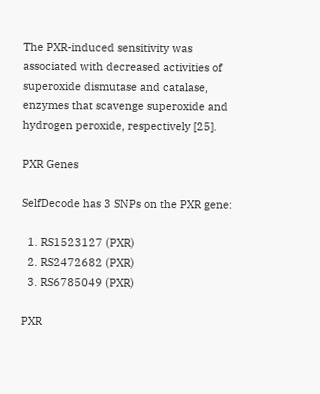The PXR-induced sensitivity was associated with decreased activities of superoxide dismutase and catalase, enzymes that scavenge superoxide and hydrogen peroxide, respectively [25].

PXR Genes

SelfDecode has 3 SNPs on the PXR gene:

  1. RS1523127 (PXR)
  2. RS2472682 (PXR)
  3. RS6785049 (PXR)

PXR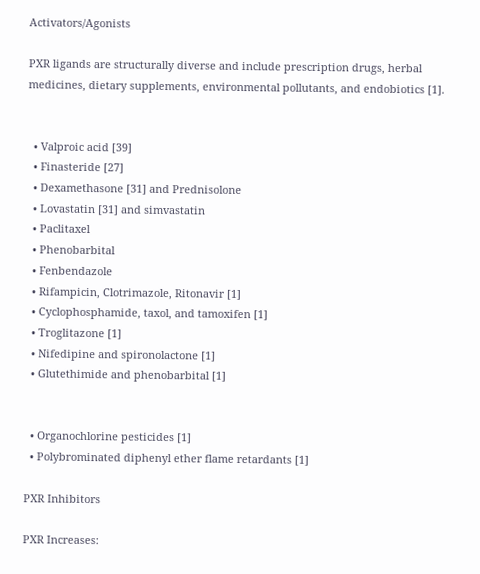Activators/Agonists

PXR ligands are structurally diverse and include prescription drugs, herbal medicines, dietary supplements, environmental pollutants, and endobiotics [1].


  • Valproic acid [39]
  • Finasteride [27]
  • Dexamethasone [31] and Prednisolone
  • Lovastatin [31] and simvastatin
  • Paclitaxel
  • Phenobarbital
  • Fenbendazole
  • Rifampicin, Clotrimazole, Ritonavir [1]
  • Cyclophosphamide, taxol, and tamoxifen [1]
  • Troglitazone [1]
  • Nifedipine and spironolactone [1]
  • Glutethimide and phenobarbital [1]


  • Organochlorine pesticides [1]
  • Polybrominated diphenyl ether flame retardants [1]

PXR Inhibitors

PXR Increases: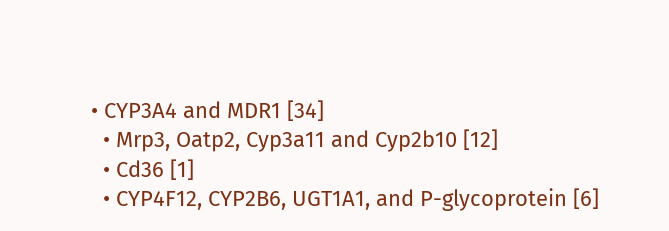• CYP3A4 and MDR1 [34]
  • Mrp3, Oatp2, Cyp3a11 and Cyp2b10 [12]
  • Cd36 [1]
  • CYP4F12, CYP2B6, UGT1A1, and P-glycoprotein [6]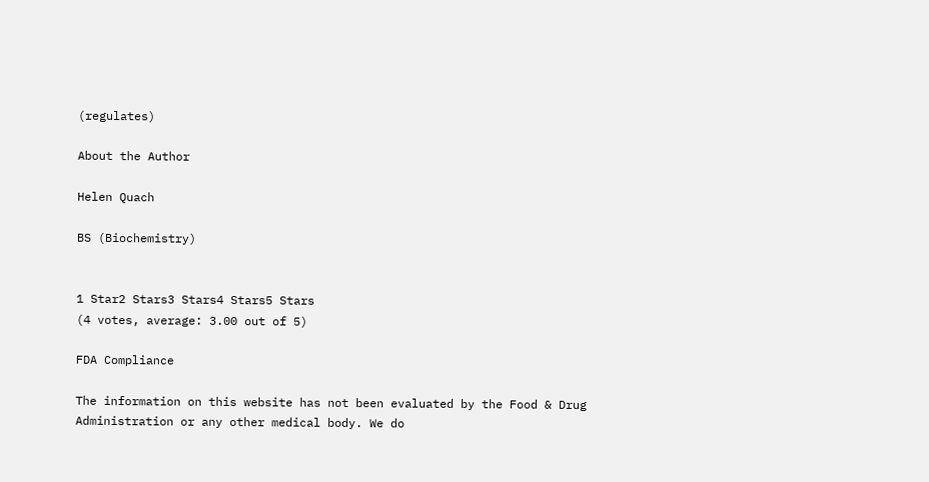(regulates)

About the Author

Helen Quach

BS (Biochemistry)


1 Star2 Stars3 Stars4 Stars5 Stars
(4 votes, average: 3.00 out of 5)

FDA Compliance

The information on this website has not been evaluated by the Food & Drug Administration or any other medical body. We do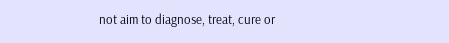not aim to diagnose, treat, cure or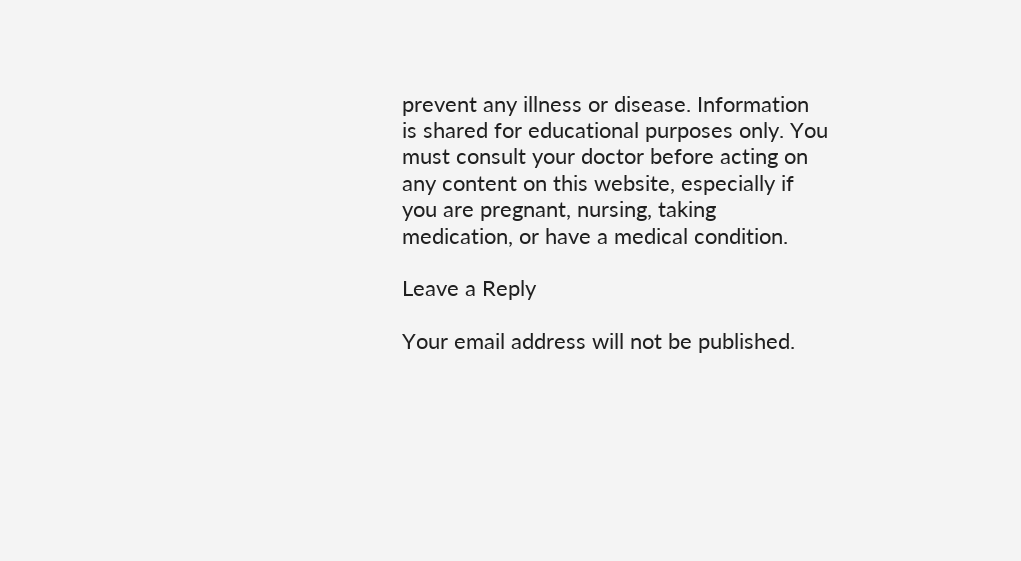prevent any illness or disease. Information is shared for educational purposes only. You must consult your doctor before acting on any content on this website, especially if you are pregnant, nursing, taking medication, or have a medical condition.

Leave a Reply

Your email address will not be published.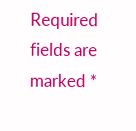Required fields are marked *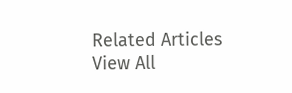Related Articles View All